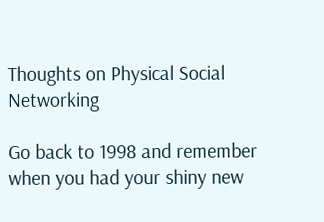Thoughts on Physical Social Networking

Go back to 1998 and remember when you had your shiny new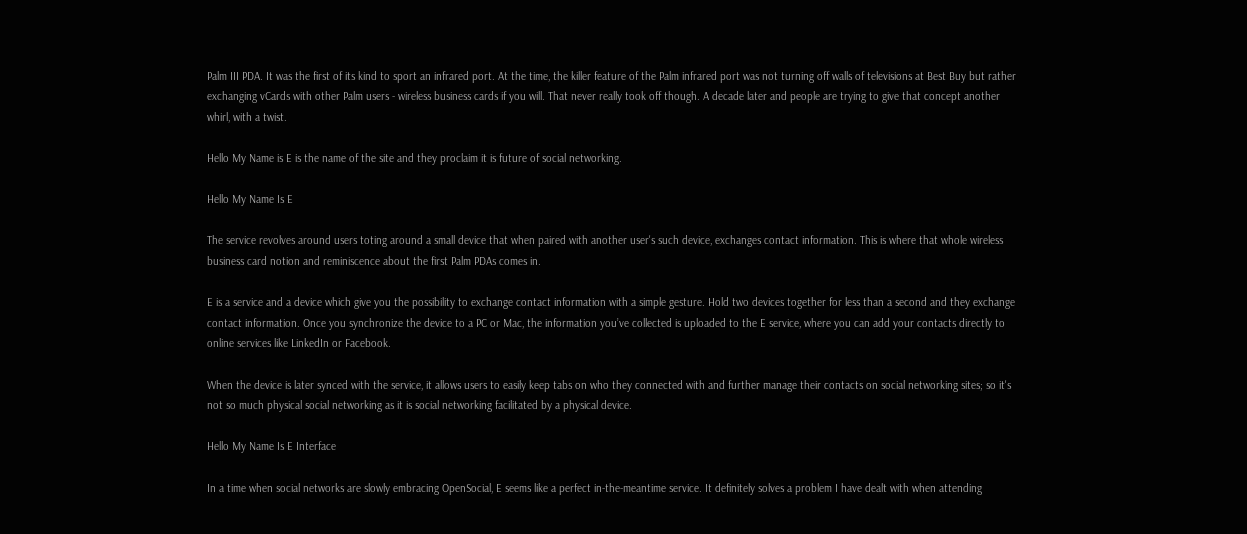Palm III PDA. It was the first of its kind to sport an infrared port. At the time, the killer feature of the Palm infrared port was not turning off walls of televisions at Best Buy but rather exchanging vCards with other Palm users - wireless business cards if you will. That never really took off though. A decade later and people are trying to give that concept another whirl, with a twist.

Hello My Name is E is the name of the site and they proclaim it is future of social networking.

Hello My Name Is E

The service revolves around users toting around a small device that when paired with another user's such device, exchanges contact information. This is where that whole wireless business card notion and reminiscence about the first Palm PDAs comes in.

E is a service and a device which give you the possibility to exchange contact information with a simple gesture. Hold two devices together for less than a second and they exchange contact information. Once you synchronize the device to a PC or Mac, the information you’ve collected is uploaded to the E service, where you can add your contacts directly to online services like LinkedIn or Facebook.

When the device is later synced with the service, it allows users to easily keep tabs on who they connected with and further manage their contacts on social networking sites; so it's not so much physical social networking as it is social networking facilitated by a physical device.

Hello My Name Is E Interface

In a time when social networks are slowly embracing OpenSocial, E seems like a perfect in-the-meantime service. It definitely solves a problem I have dealt with when attending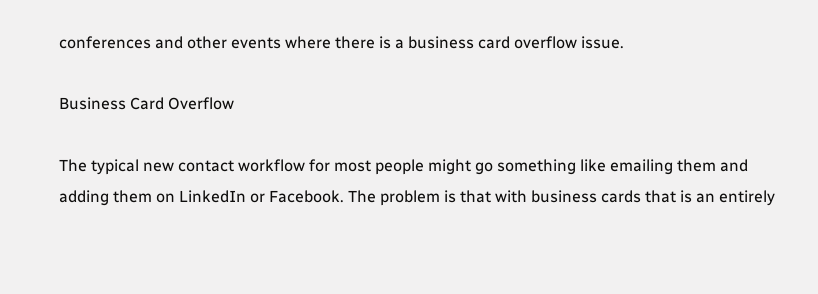conferences and other events where there is a business card overflow issue.

Business Card Overflow

The typical new contact workflow for most people might go something like emailing them and adding them on LinkedIn or Facebook. The problem is that with business cards that is an entirely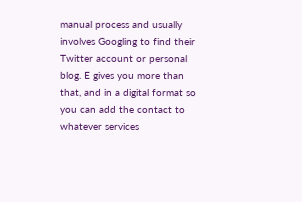manual process and usually involves Googling to find their Twitter account or personal blog. E gives you more than that, and in a digital format so you can add the contact to whatever services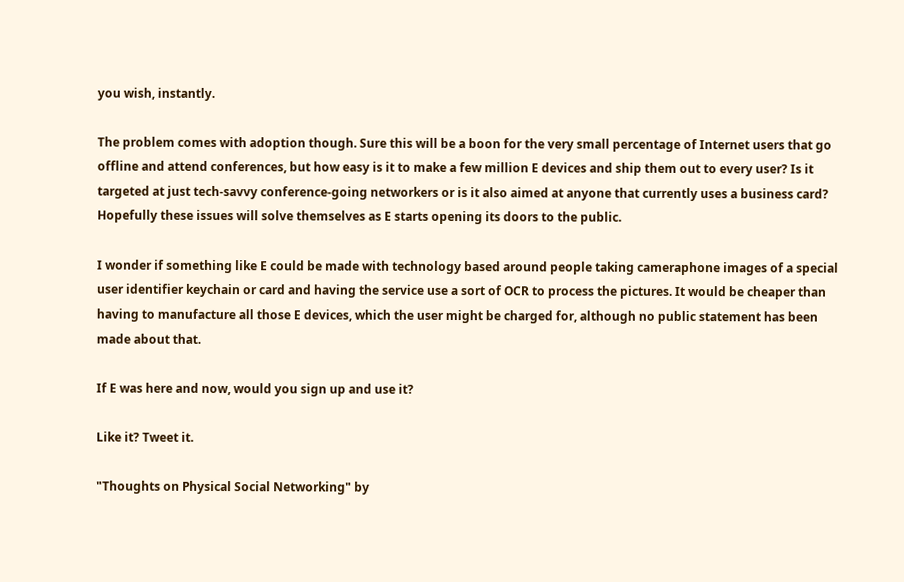you wish, instantly.

The problem comes with adoption though. Sure this will be a boon for the very small percentage of Internet users that go offline and attend conferences, but how easy is it to make a few million E devices and ship them out to every user? Is it targeted at just tech-savvy conference-going networkers or is it also aimed at anyone that currently uses a business card? Hopefully these issues will solve themselves as E starts opening its doors to the public.

I wonder if something like E could be made with technology based around people taking cameraphone images of a special user identifier keychain or card and having the service use a sort of OCR to process the pictures. It would be cheaper than having to manufacture all those E devices, which the user might be charged for, although no public statement has been made about that.

If E was here and now, would you sign up and use it?

Like it? Tweet it.

"Thoughts on Physical Social Networking" by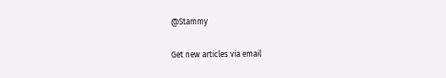@Stammy

Get new articles via email